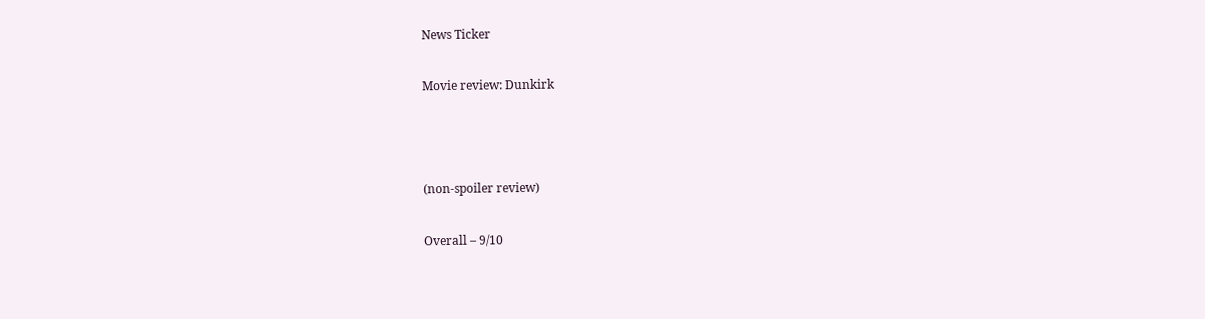News Ticker

Movie review: Dunkirk



(non-spoiler review)

Overall – 9/10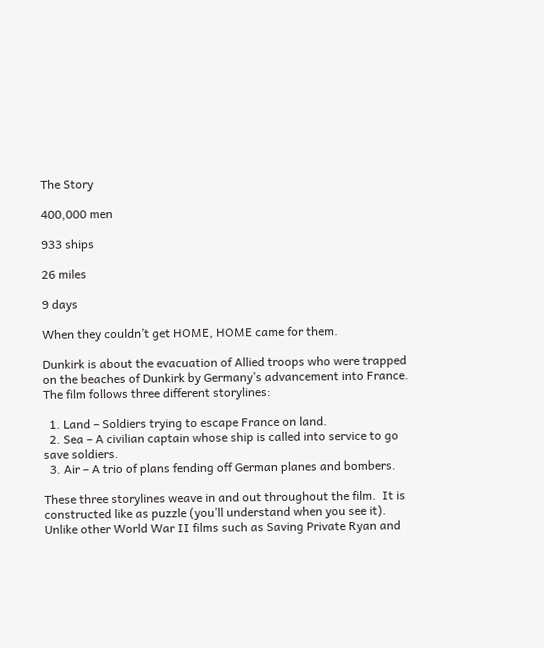The Story

400,000 men

933 ships

26 miles

9 days

When they couldn’t get HOME, HOME came for them.

Dunkirk is about the evacuation of Allied troops who were trapped on the beaches of Dunkirk by Germany’s advancement into France.  The film follows three different storylines:

  1. Land – Soldiers trying to escape France on land.
  2. Sea – A civilian captain whose ship is called into service to go save soldiers.
  3. Air – A trio of plans fending off German planes and bombers.

These three storylines weave in and out throughout the film.  It is constructed like as puzzle (you’ll understand when you see it).  Unlike other World War II films such as Saving Private Ryan and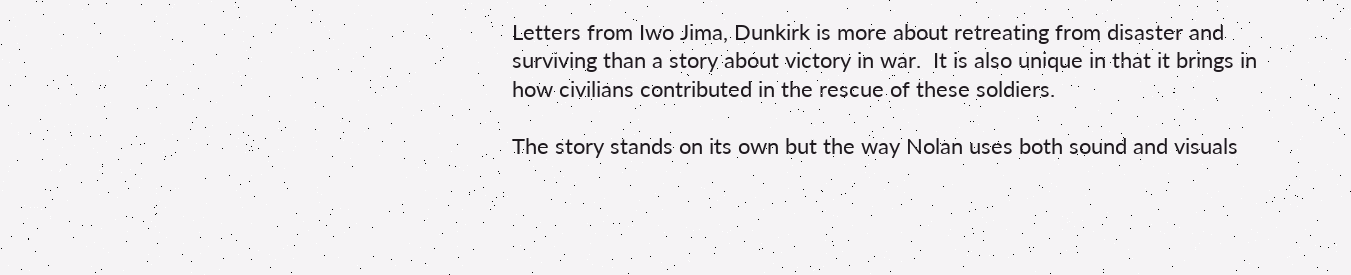Letters from Iwo Jima, Dunkirk is more about retreating from disaster and surviving than a story about victory in war.  It is also unique in that it brings in how civilians contributed in the rescue of these soldiers.

The story stands on its own but the way Nolan uses both sound and visuals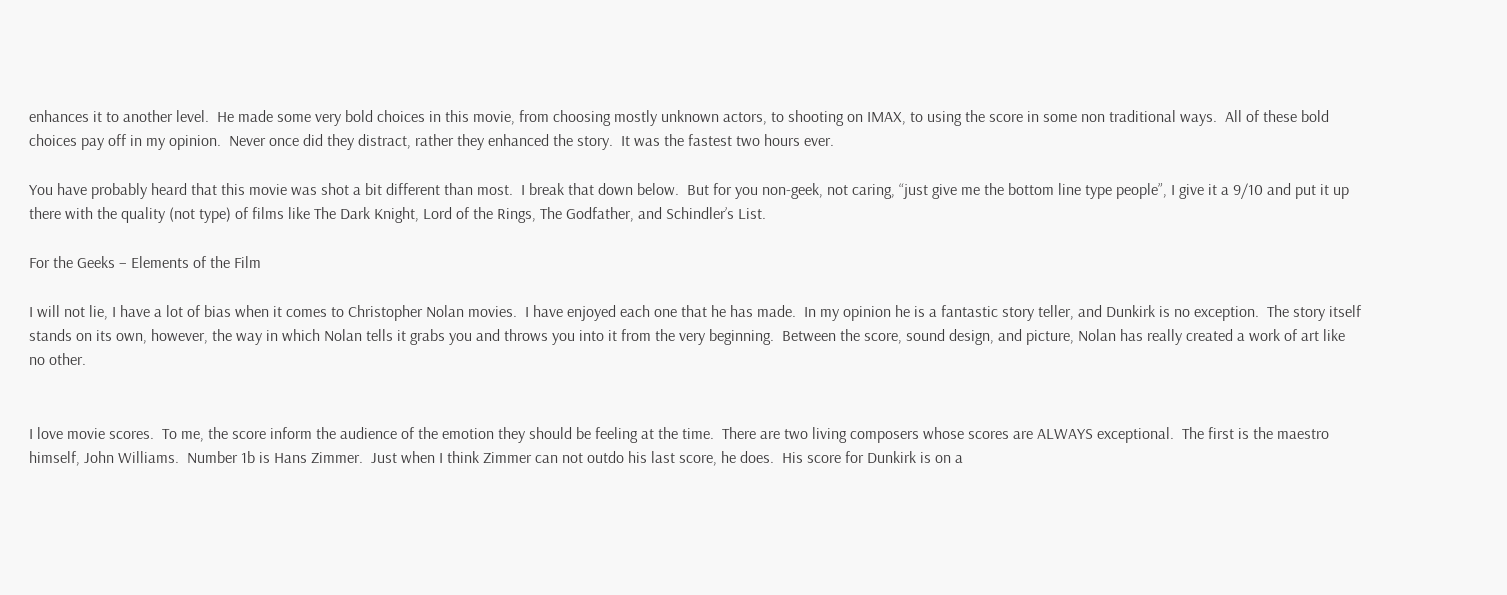enhances it to another level.  He made some very bold choices in this movie, from choosing mostly unknown actors, to shooting on IMAX, to using the score in some non traditional ways.  All of these bold choices pay off in my opinion.  Never once did they distract, rather they enhanced the story.  It was the fastest two hours ever.

You have probably heard that this movie was shot a bit different than most.  I break that down below.  But for you non-geek, not caring, “just give me the bottom line type people”, I give it a 9/10 and put it up there with the quality (not type) of films like The Dark Knight, Lord of the Rings, The Godfather, and Schindler’s List.

For the Geeks – Elements of the Film

I will not lie, I have a lot of bias when it comes to Christopher Nolan movies.  I have enjoyed each one that he has made.  In my opinion he is a fantastic story teller, and Dunkirk is no exception.  The story itself stands on its own, however, the way in which Nolan tells it grabs you and throws you into it from the very beginning.  Between the score, sound design, and picture, Nolan has really created a work of art like no other.


I love movie scores.  To me, the score inform the audience of the emotion they should be feeling at the time.  There are two living composers whose scores are ALWAYS exceptional.  The first is the maestro himself, John Williams.  Number 1b is Hans Zimmer.  Just when I think Zimmer can not outdo his last score, he does.  His score for Dunkirk is on a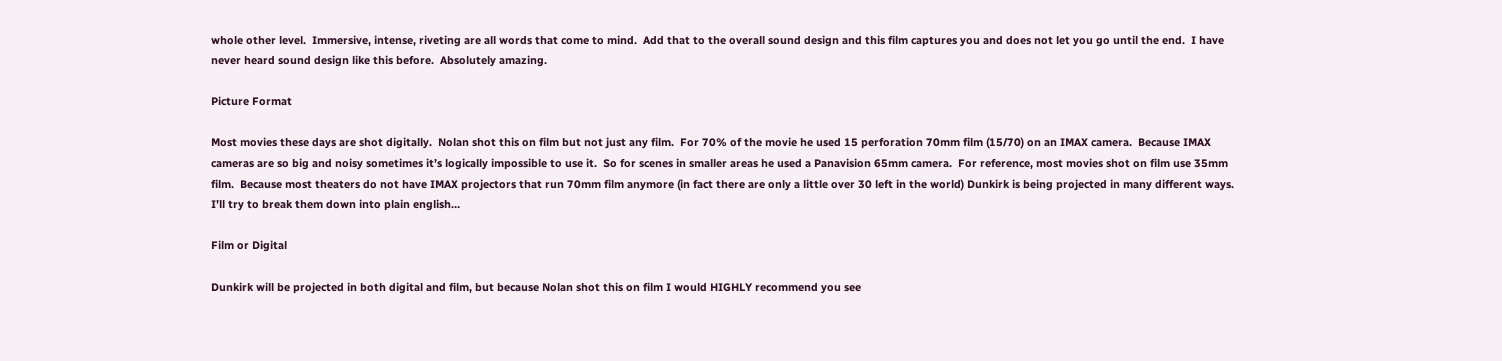whole other level.  Immersive, intense, riveting are all words that come to mind.  Add that to the overall sound design and this film captures you and does not let you go until the end.  I have never heard sound design like this before.  Absolutely amazing.

Picture Format

Most movies these days are shot digitally.  Nolan shot this on film but not just any film.  For 70% of the movie he used 15 perforation 70mm film (15/70) on an IMAX camera.  Because IMAX cameras are so big and noisy sometimes it’s logically impossible to use it.  So for scenes in smaller areas he used a Panavision 65mm camera.  For reference, most movies shot on film use 35mm film.  Because most theaters do not have IMAX projectors that run 70mm film anymore (in fact there are only a little over 30 left in the world) Dunkirk is being projected in many different ways.  I’ll try to break them down into plain english…

Film or Digital

Dunkirk will be projected in both digital and film, but because Nolan shot this on film I would HIGHLY recommend you see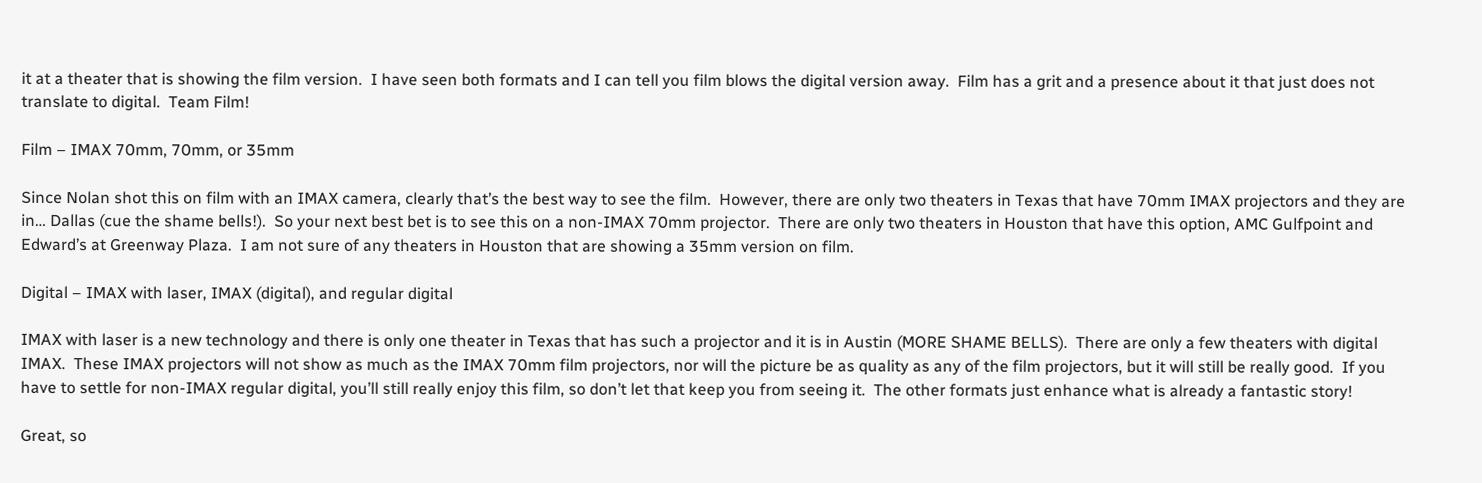it at a theater that is showing the film version.  I have seen both formats and I can tell you film blows the digital version away.  Film has a grit and a presence about it that just does not translate to digital.  Team Film!

Film – IMAX 70mm, 70mm, or 35mm

Since Nolan shot this on film with an IMAX camera, clearly that’s the best way to see the film.  However, there are only two theaters in Texas that have 70mm IMAX projectors and they are in… Dallas (cue the shame bells!).  So your next best bet is to see this on a non-IMAX 70mm projector.  There are only two theaters in Houston that have this option, AMC Gulfpoint and Edward’s at Greenway Plaza.  I am not sure of any theaters in Houston that are showing a 35mm version on film.

Digital – IMAX with laser, IMAX (digital), and regular digital

IMAX with laser is a new technology and there is only one theater in Texas that has such a projector and it is in Austin (MORE SHAME BELLS).  There are only a few theaters with digital IMAX.  These IMAX projectors will not show as much as the IMAX 70mm film projectors, nor will the picture be as quality as any of the film projectors, but it will still be really good.  If you have to settle for non-IMAX regular digital, you’ll still really enjoy this film, so don’t let that keep you from seeing it.  The other formats just enhance what is already a fantastic story!

Great, so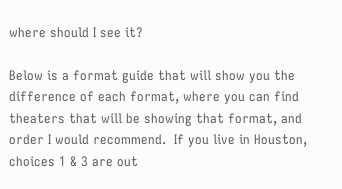where should I see it?

Below is a format guide that will show you the difference of each format, where you can find theaters that will be showing that format, and order I would recommend.  If you live in Houston, choices 1 & 3 are out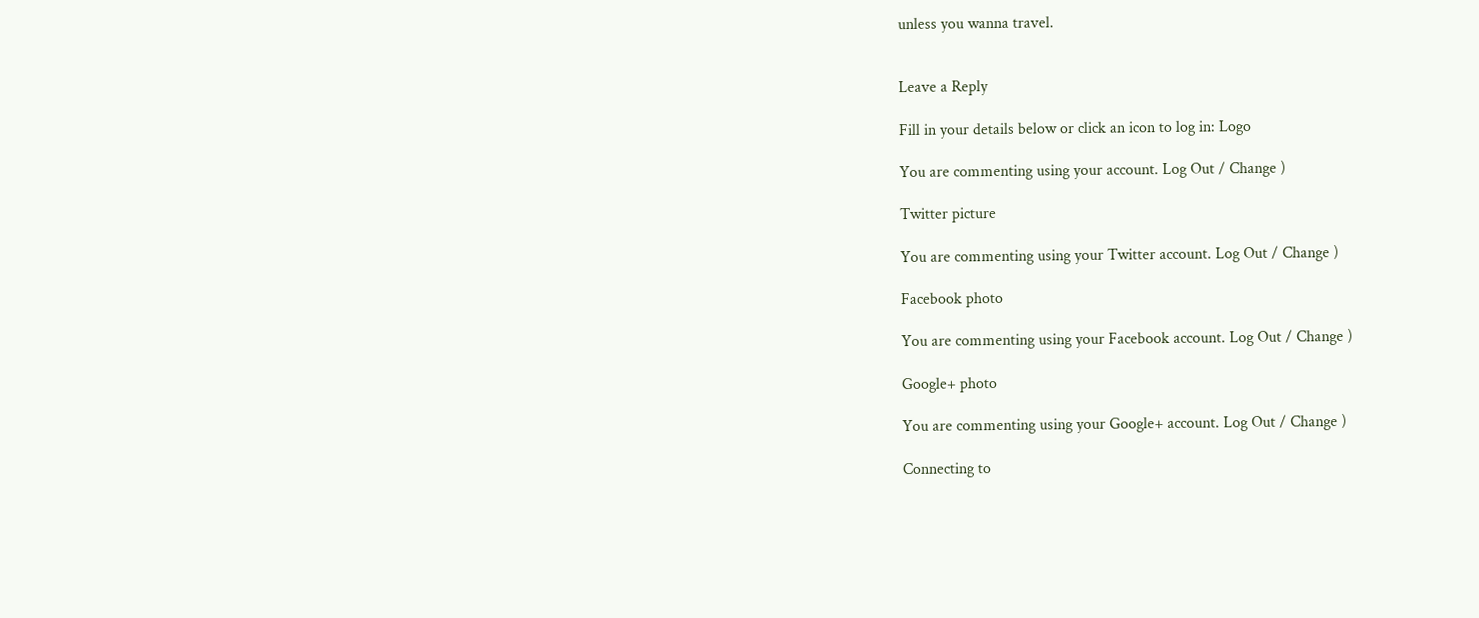unless you wanna travel.


Leave a Reply

Fill in your details below or click an icon to log in: Logo

You are commenting using your account. Log Out / Change )

Twitter picture

You are commenting using your Twitter account. Log Out / Change )

Facebook photo

You are commenting using your Facebook account. Log Out / Change )

Google+ photo

You are commenting using your Google+ account. Log Out / Change )

Connecting to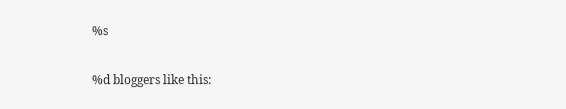%s

%d bloggers like this: